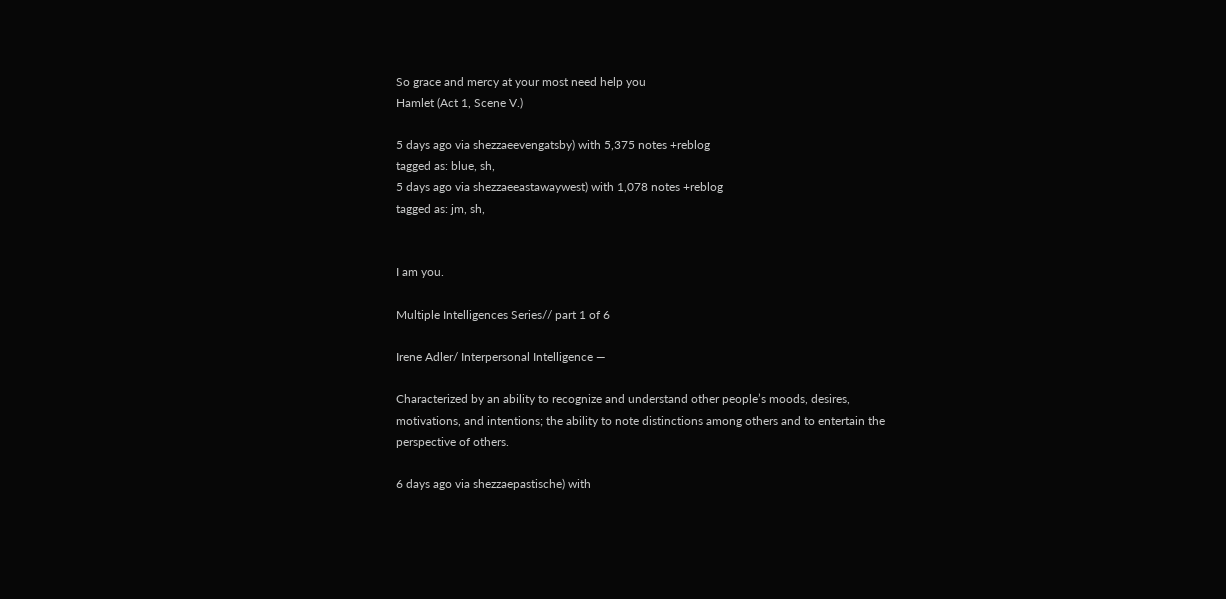So grace and mercy at your most need help you
Hamlet (Act 1, Scene V.)

5 days ago via shezzaeevengatsby) with 5,375 notes +reblog
tagged as: blue, sh,
5 days ago via shezzaeeastawaywest) with 1,078 notes +reblog
tagged as: jm, sh,


I am you.

Multiple Intelligences Series// part 1 of 6

Irene Adler/ Interpersonal Intelligence —

Characterized by an ability to recognize and understand other people’s moods, desires, motivations, and intentions; the ability to note distinctions among others and to entertain the perspective of others.

6 days ago via shezzaepastische) with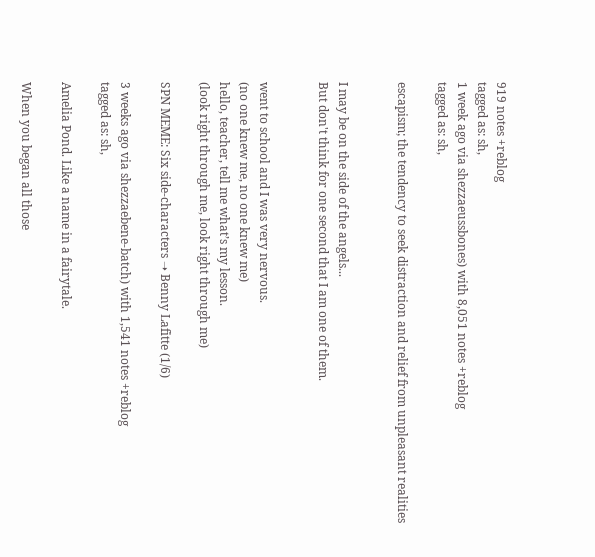919 notes +reblog
tagged as: sh,
1 week ago via shezzaeussbones) with 8,051 notes +reblog
tagged as: sh,

escapism; the tendency to seek distraction and relief from unpleasant realities


I may be on the side of the angels...
But don't think for one second that I am one of them.


went to school and I was very nervous.
(no one knew me, no one knew me)
hello, teacher, tell me what’s my lesson.
(look right through me, look right through me)

SPN MEME: Six side-characters ➝ Benny Lafitte (1/6)

3 weeks ago via shezzaebene-batch) with 1,541 notes +reblog
tagged as: sh,

Amelia Pond. Like a name in a fairytale.

When you began all those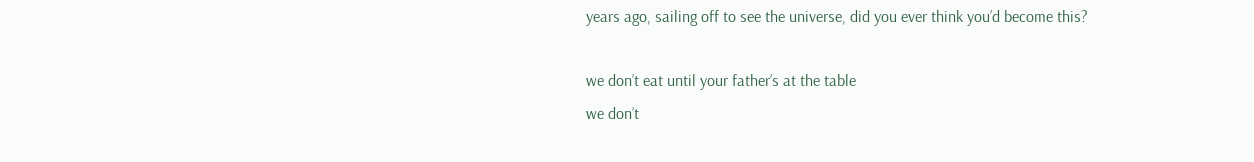years ago, sailing off to see the universe, did you ever think you’d become this?

we don’t eat until your father’s at the table
we don’t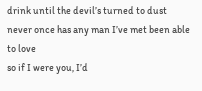drink until the devil’s turned to dust
never once has any man I’ve met been able to love
so if I were you, I’d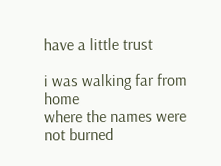have a little trust

i was walking far from home
where the names were not burned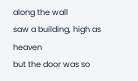along the wall
saw a building, high as heaven
but the door was so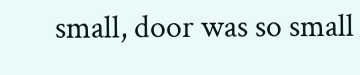small, door was so small